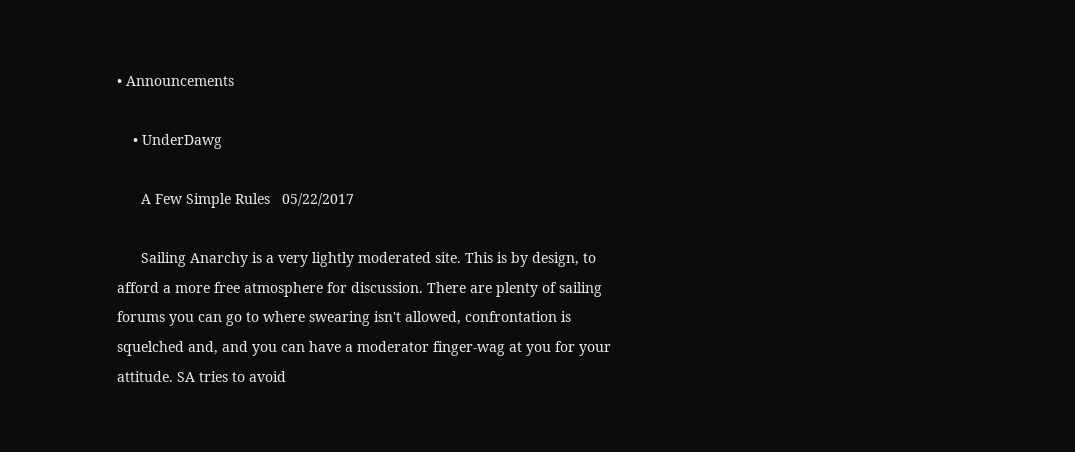• Announcements

    • UnderDawg

      A Few Simple Rules   05/22/2017

      Sailing Anarchy is a very lightly moderated site. This is by design, to afford a more free atmosphere for discussion. There are plenty of sailing forums you can go to where swearing isn't allowed, confrontation is squelched and, and you can have a moderator finger-wag at you for your attitude. SA tries to avoid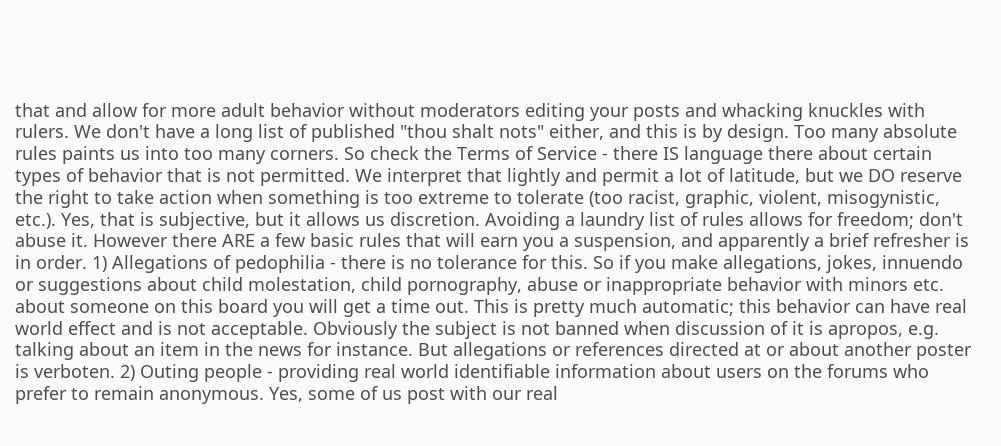that and allow for more adult behavior without moderators editing your posts and whacking knuckles with rulers. We don't have a long list of published "thou shalt nots" either, and this is by design. Too many absolute rules paints us into too many corners. So check the Terms of Service - there IS language there about certain types of behavior that is not permitted. We interpret that lightly and permit a lot of latitude, but we DO reserve the right to take action when something is too extreme to tolerate (too racist, graphic, violent, misogynistic, etc.). Yes, that is subjective, but it allows us discretion. Avoiding a laundry list of rules allows for freedom; don't abuse it. However there ARE a few basic rules that will earn you a suspension, and apparently a brief refresher is in order. 1) Allegations of pedophilia - there is no tolerance for this. So if you make allegations, jokes, innuendo or suggestions about child molestation, child pornography, abuse or inappropriate behavior with minors etc. about someone on this board you will get a time out. This is pretty much automatic; this behavior can have real world effect and is not acceptable. Obviously the subject is not banned when discussion of it is apropos, e.g. talking about an item in the news for instance. But allegations or references directed at or about another poster is verboten. 2) Outing people - providing real world identifiable information about users on the forums who prefer to remain anonymous. Yes, some of us post with our real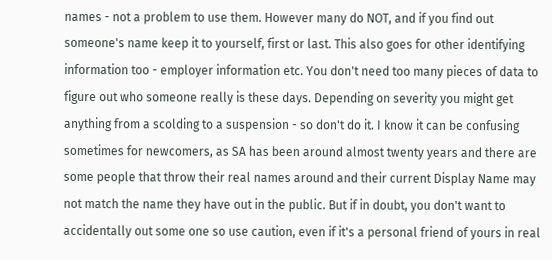names - not a problem to use them. However many do NOT, and if you find out someone's name keep it to yourself, first or last. This also goes for other identifying information too - employer information etc. You don't need too many pieces of data to figure out who someone really is these days. Depending on severity you might get anything from a scolding to a suspension - so don't do it. I know it can be confusing sometimes for newcomers, as SA has been around almost twenty years and there are some people that throw their real names around and their current Display Name may not match the name they have out in the public. But if in doubt, you don't want to accidentally out some one so use caution, even if it's a personal friend of yours in real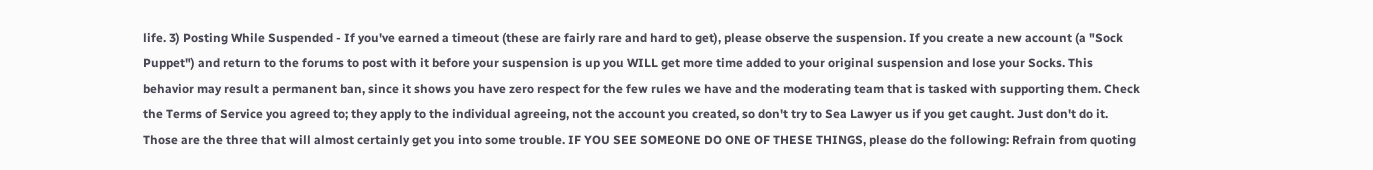life. 3) Posting While Suspended - If you've earned a timeout (these are fairly rare and hard to get), please observe the suspension. If you create a new account (a "Sock Puppet") and return to the forums to post with it before your suspension is up you WILL get more time added to your original suspension and lose your Socks. This behavior may result a permanent ban, since it shows you have zero respect for the few rules we have and the moderating team that is tasked with supporting them. Check the Terms of Service you agreed to; they apply to the individual agreeing, not the account you created, so don't try to Sea Lawyer us if you get caught. Just don't do it. Those are the three that will almost certainly get you into some trouble. IF YOU SEE SOMEONE DO ONE OF THESE THINGS, please do the following: Refrain from quoting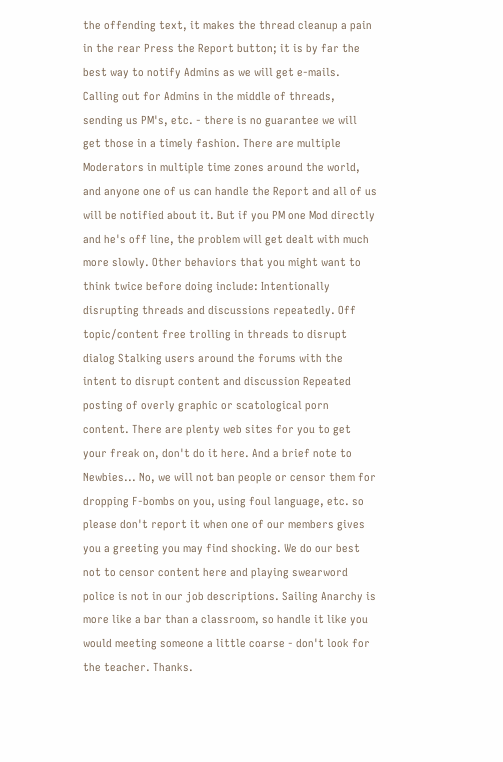the offending text, it makes the thread cleanup a pain in the rear Press the Report button; it is by far the best way to notify Admins as we will get e-mails. Calling out for Admins in the middle of threads, sending us PM's, etc. - there is no guarantee we will get those in a timely fashion. There are multiple Moderators in multiple time zones around the world, and anyone one of us can handle the Report and all of us will be notified about it. But if you PM one Mod directly and he's off line, the problem will get dealt with much more slowly. Other behaviors that you might want to think twice before doing include: Intentionally disrupting threads and discussions repeatedly. Off topic/content free trolling in threads to disrupt dialog Stalking users around the forums with the intent to disrupt content and discussion Repeated posting of overly graphic or scatological porn content. There are plenty web sites for you to get your freak on, don't do it here. And a brief note to Newbies... No, we will not ban people or censor them for dropping F-bombs on you, using foul language, etc. so please don't report it when one of our members gives you a greeting you may find shocking. We do our best not to censor content here and playing swearword police is not in our job descriptions. Sailing Anarchy is more like a bar than a classroom, so handle it like you would meeting someone a little coarse - don't look for the teacher. Thanks.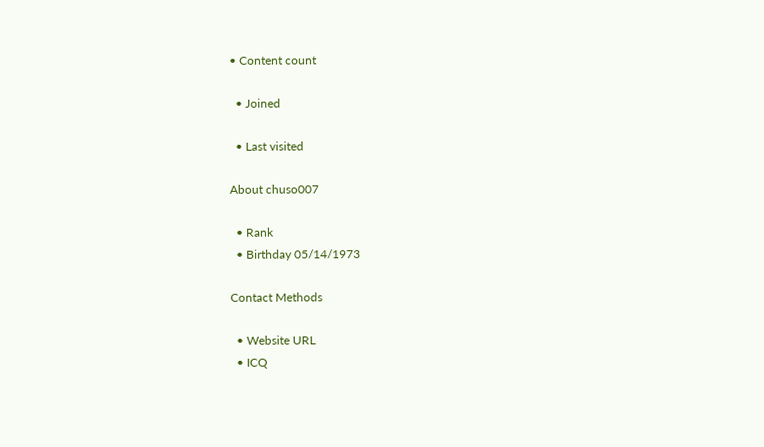• Content count

  • Joined

  • Last visited

About chuso007

  • Rank
  • Birthday 05/14/1973

Contact Methods

  • Website URL
  • ICQ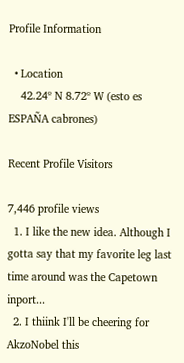Profile Information

  • Location
    42.24º N 8.72º W (esto es ESPAÑA cabrones)

Recent Profile Visitors

7,446 profile views
  1. I like the new idea. Although I gotta say that my favorite leg last time around was the Capetown inport...
  2. I thiink I'll be cheering for AkzoNobel this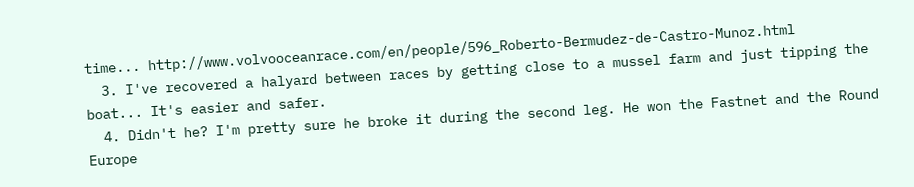time... http://www.volvooceanrace.com/en/people/596_Roberto-Bermudez-de-Castro-Munoz.html
  3. I've recovered a halyard between races by getting close to a mussel farm and just tipping the boat... It's easier and safer.
  4. Didn't he? I'm pretty sure he broke it during the second leg. He won the Fastnet and the Round Europe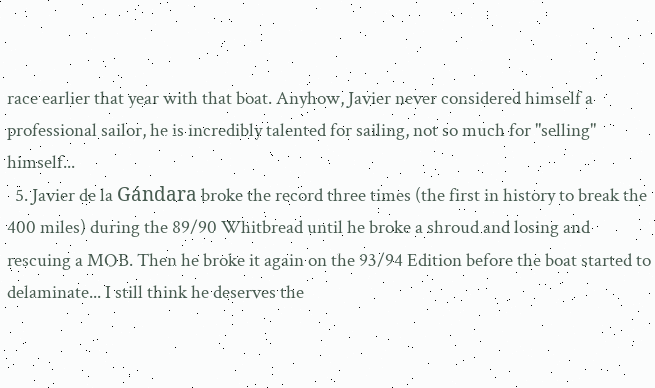race earlier that year with that boat. Anyhow, Javier never considered himself a professional sailor, he is incredibly talented for sailing, not so much for "selling" himself...
  5. Javier de la Gándara broke the record three times (the first in history to break the 400 miles) during the 89/90 Whitbread until he broke a shroud and losing and rescuing a MOB. Then he broke it again on the 93/94 Edition before the boat started to delaminate... I still think he deserves the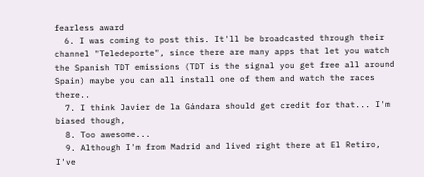fearless award
  6. I was coming to post this. It'll be broadcasted through their channel "Teledeporte", since there are many apps that let you watch the Spanish TDT emissions (TDT is the signal you get free all around Spain) maybe you can all install one of them and watch the races there..
  7. I think Javier de la Gándara should get credit for that... I'm biased though,
  8. Too awesome...
  9. Although I'm from Madrid and lived right there at El Retiro, I've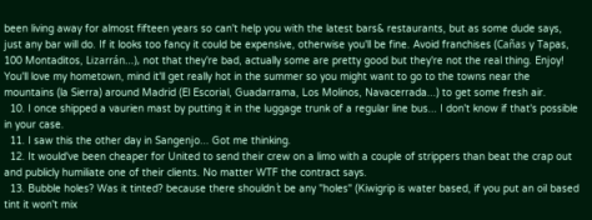been living away for almost fifteen years so can't help you with the latest bars& restaurants, but as some dude says, just any bar will do. If it looks too fancy it could be expensive, otherwise you'll be fine. Avoid franchises (Cañas y Tapas, 100 Montaditos, Lizarrán...), not that they're bad, actually some are pretty good but they're not the real thing. Enjoy! You'll love my hometown, mind it'll get really hot in the summer so you might want to go to the towns near the mountains (la Sierra) around Madrid (El Escorial, Guadarrama, Los Molinos, Navacerrada...) to get some fresh air.
  10. I once shipped a vaurien mast by putting it in the luggage trunk of a regular line bus... I don't know if that's possible in your case.
  11. I saw this the other day in Sangenjo... Got me thinking.
  12. It would've been cheaper for United to send their crew on a limo with a couple of strippers than beat the crap out and publicly humiliate one of their clients. No matter WTF the contract says.
  13. Bubble holes? Was it tinted? because there shouldn´t be any "holes" (Kiwigrip is water based, if you put an oil based tint it won't mix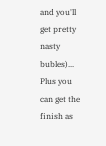and you'll get pretty nasty bubles)... Plus you can get the finish as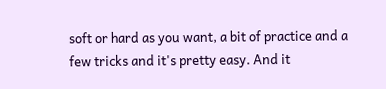soft or hard as you want, a bit of practice and a few tricks and it's pretty easy. And it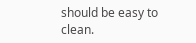should be easy to clean.